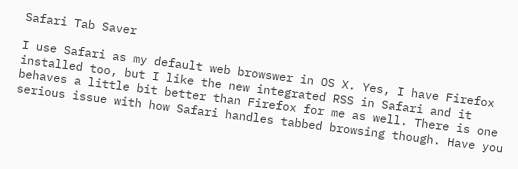Safari Tab Saver

I use Safari as my default web browswer in OS X. Yes, I have Firefox installed too, but I like the new integrated RSS in Safari and it behaves a little bit better than Firefox for me as well. There is one serious issue with how Safari handles tabbed browsing though. Have you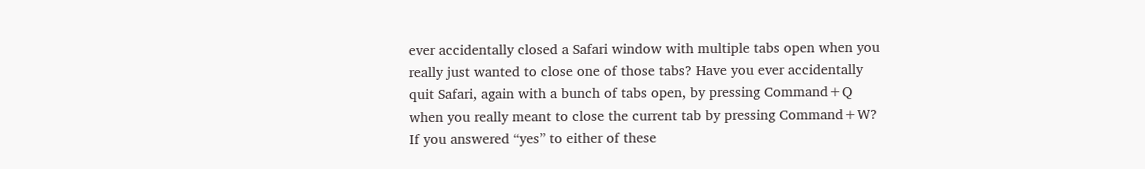ever accidentally closed a Safari window with multiple tabs open when you really just wanted to close one of those tabs? Have you ever accidentally quit Safari, again with a bunch of tabs open, by pressing Command+Q when you really meant to close the current tab by pressing Command+W? If you answered “yes” to either of these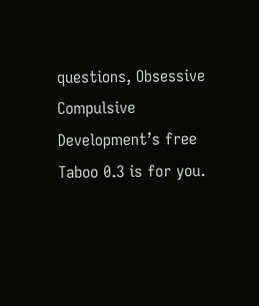questions, Obsessive Compulsive Development’s free Taboo 0.3 is for you.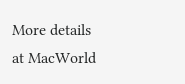More details at MacWorld